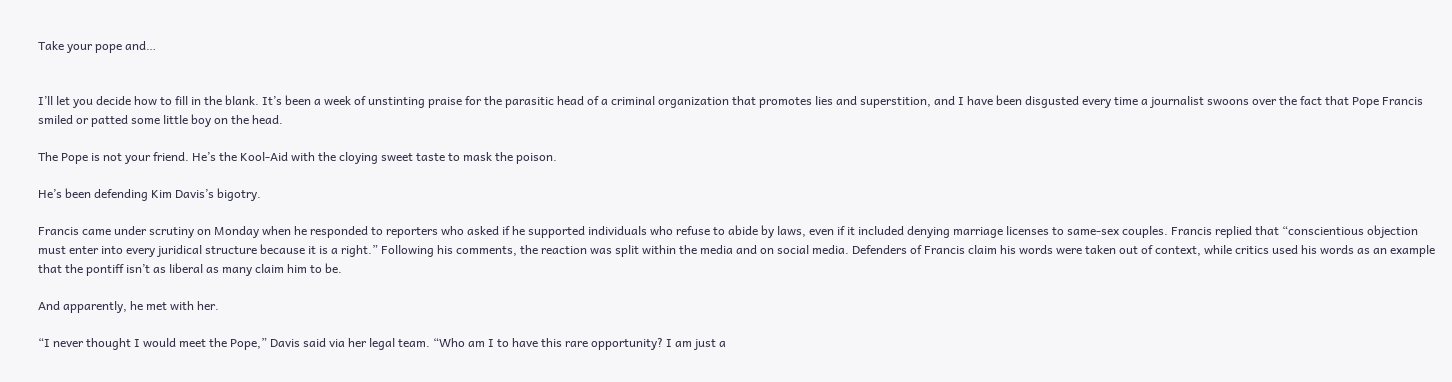Take your pope and…


I’ll let you decide how to fill in the blank. It’s been a week of unstinting praise for the parasitic head of a criminal organization that promotes lies and superstition, and I have been disgusted every time a journalist swoons over the fact that Pope Francis smiled or patted some little boy on the head.

The Pope is not your friend. He’s the Kool-Aid with the cloying sweet taste to mask the poison.

He’s been defending Kim Davis’s bigotry.

Francis came under scrutiny on Monday when he responded to reporters who asked if he supported individuals who refuse to abide by laws, even if it included denying marriage licenses to same-sex couples. Francis replied that “conscientious objection must enter into every juridical structure because it is a right.” Following his comments, the reaction was split within the media and on social media. Defenders of Francis claim his words were taken out of context, while critics used his words as an example that the pontiff isn’t as liberal as many claim him to be.

And apparently, he met with her.

“I never thought I would meet the Pope,” Davis said via her legal team. “Who am I to have this rare opportunity? I am just a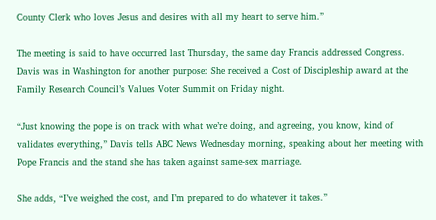County Clerk who loves Jesus and desires with all my heart to serve him.”

The meeting is said to have occurred last Thursday, the same day Francis addressed Congress. Davis was in Washington for another purpose: She received a Cost of Discipleship award at the Family Research Council’s Values Voter Summit on Friday night.

“Just knowing the pope is on track with what we’re doing, and agreeing, you know, kind of validates everything,” Davis tells ABC News Wednesday morning, speaking about her meeting with Pope Francis and the stand she has taken against same-sex marriage.

She adds, “I’ve weighed the cost, and I’m prepared to do whatever it takes.”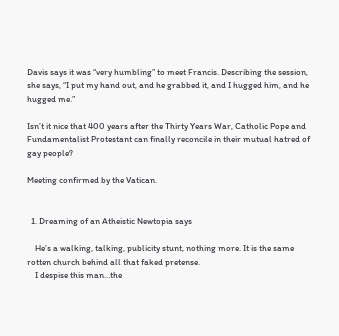Davis says it was “very humbling” to meet Francis. Describing the session, she says, “I put my hand out, and he grabbed it, and I hugged him, and he hugged me.”

Isn’t it nice that 400 years after the Thirty Years War, Catholic Pope and Fundamentalist Protestant can finally reconcile in their mutual hatred of gay people?

Meeting confirmed by the Vatican.


  1. Dreaming of an Atheistic Newtopia says

    He’s a walking, talking, publicity stunt, nothing more. It is the same rotten church behind all that faked pretense.
    I despise this man…the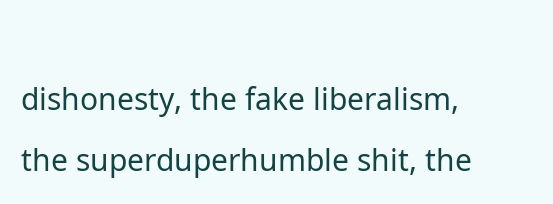dishonesty, the fake liberalism, the superduperhumble shit, the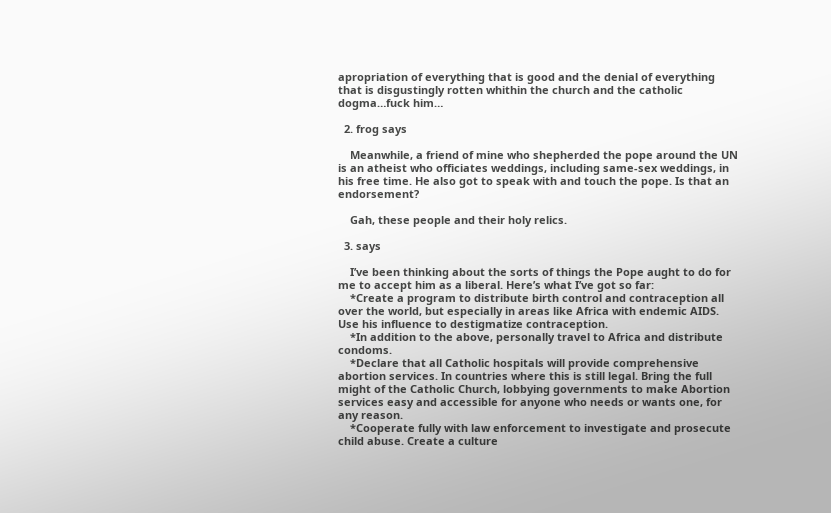apropriation of everything that is good and the denial of everything that is disgustingly rotten whithin the church and the catholic dogma…fuck him…

  2. frog says

    Meanwhile, a friend of mine who shepherded the pope around the UN is an atheist who officiates weddings, including same-sex weddings, in his free time. He also got to speak with and touch the pope. Is that an endorsement?

    Gah, these people and their holy relics.

  3. says

    I’ve been thinking about the sorts of things the Pope aught to do for me to accept him as a liberal. Here’s what I’ve got so far:
    *Create a program to distribute birth control and contraception all over the world, but especially in areas like Africa with endemic AIDS. Use his influence to destigmatize contraception.
    *In addition to the above, personally travel to Africa and distribute condoms.
    *Declare that all Catholic hospitals will provide comprehensive abortion services. In countries where this is still legal. Bring the full might of the Catholic Church, lobbying governments to make Abortion services easy and accessible for anyone who needs or wants one, for any reason.
    *Cooperate fully with law enforcement to investigate and prosecute child abuse. Create a culture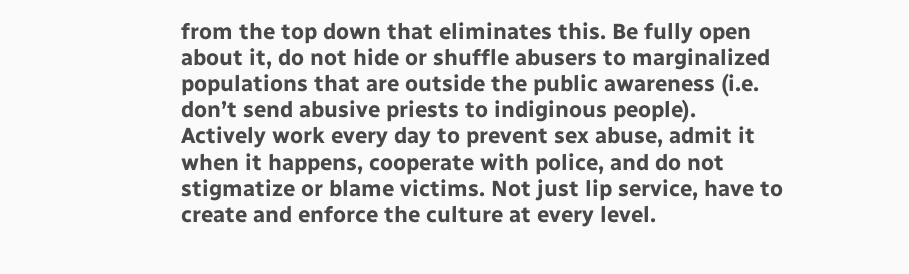from the top down that eliminates this. Be fully open about it, do not hide or shuffle abusers to marginalized populations that are outside the public awareness (i.e. don’t send abusive priests to indiginous people). Actively work every day to prevent sex abuse, admit it when it happens, cooperate with police, and do not stigmatize or blame victims. Not just lip service, have to create and enforce the culture at every level.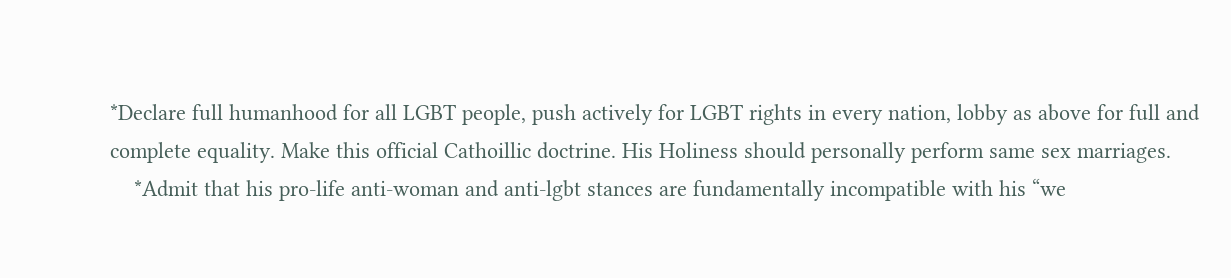*Declare full humanhood for all LGBT people, push actively for LGBT rights in every nation, lobby as above for full and complete equality. Make this official Cathoillic doctrine. His Holiness should personally perform same sex marriages.
    *Admit that his pro-life anti-woman and anti-lgbt stances are fundamentally incompatible with his “we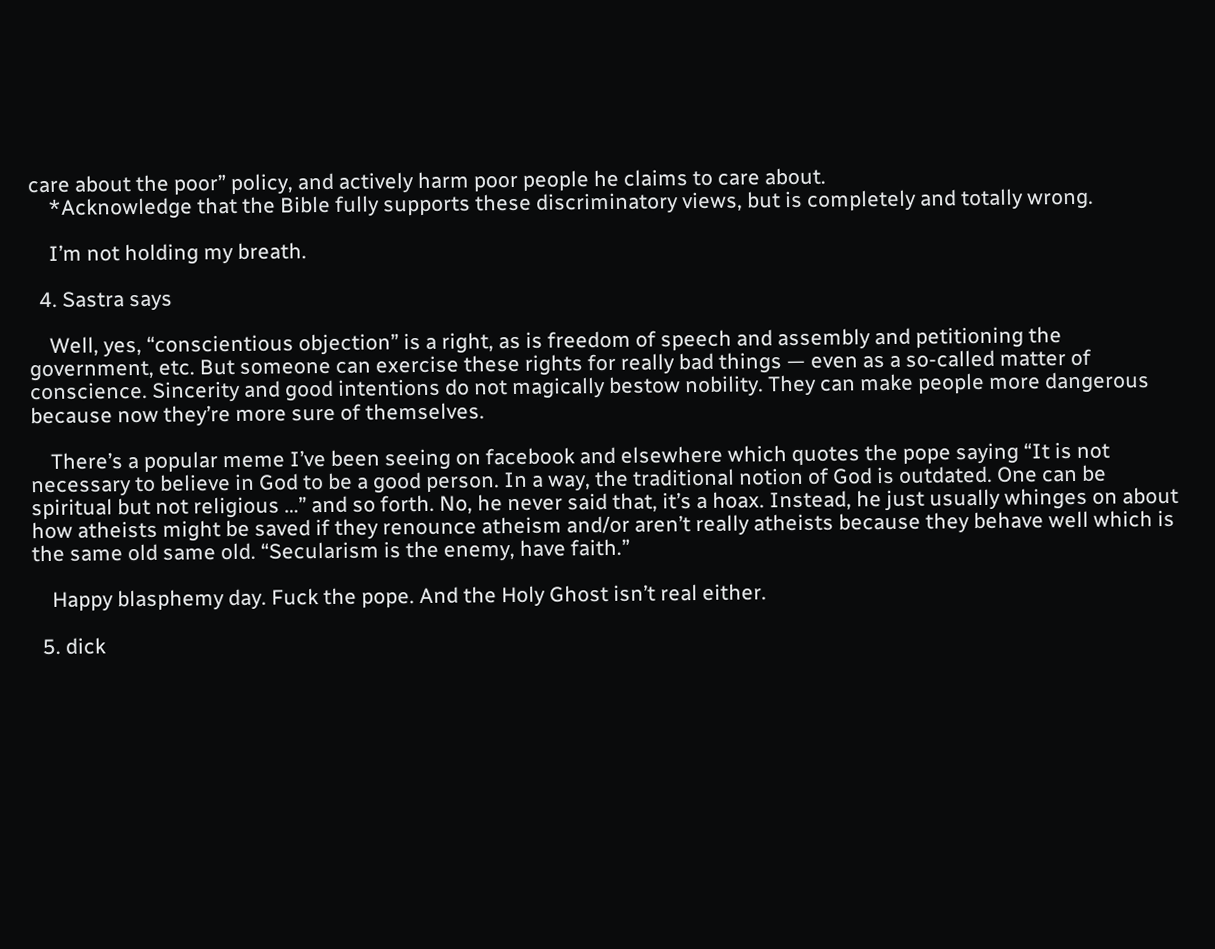care about the poor” policy, and actively harm poor people he claims to care about.
    *Acknowledge that the Bible fully supports these discriminatory views, but is completely and totally wrong.

    I’m not holding my breath.

  4. Sastra says

    Well, yes, “conscientious objection” is a right, as is freedom of speech and assembly and petitioning the government, etc. But someone can exercise these rights for really bad things — even as a so-called matter of conscience. Sincerity and good intentions do not magically bestow nobility. They can make people more dangerous because now they’re more sure of themselves.

    There’s a popular meme I’ve been seeing on facebook and elsewhere which quotes the pope saying “It is not necessary to believe in God to be a good person. In a way, the traditional notion of God is outdated. One can be spiritual but not religious …” and so forth. No, he never said that, it’s a hoax. Instead, he just usually whinges on about how atheists might be saved if they renounce atheism and/or aren’t really atheists because they behave well which is the same old same old. “Secularism is the enemy, have faith.”

    Happy blasphemy day. Fuck the pope. And the Holy Ghost isn’t real either.

  5. dick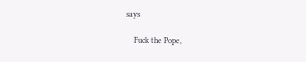says

    Fuck the Pope,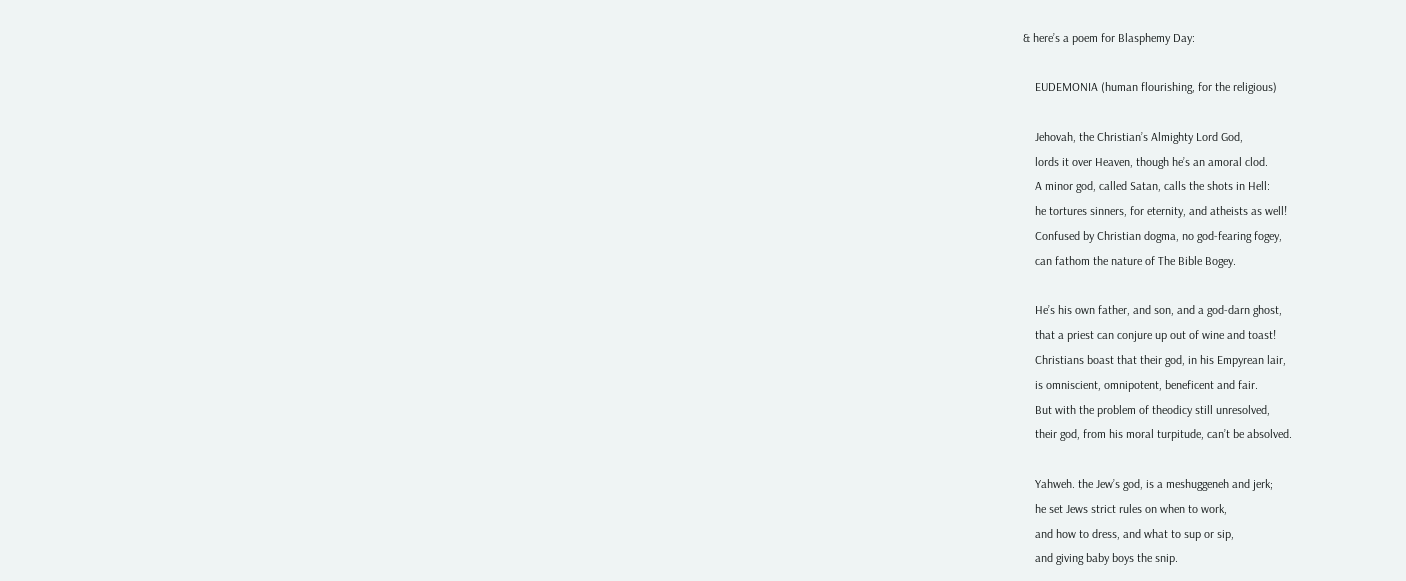& here’s a poem for Blasphemy Day:

    EUDEMONIA (human flourishing, for the religious)

    Jehovah, the Christian’s Almighty Lord God,
    lords it over Heaven, though he’s an amoral clod.
    A minor god, called Satan, calls the shots in Hell:
    he tortures sinners, for eternity, and atheists as well!
    Confused by Christian dogma, no god-fearing fogey,
    can fathom the nature of The Bible Bogey.

    He’s his own father, and son, and a god-darn ghost,
    that a priest can conjure up out of wine and toast!
    Christians boast that their god, in his Empyrean lair,
    is omniscient, omnipotent, beneficent and fair.
    But with the problem of theodicy still unresolved,
    their god, from his moral turpitude, can’t be absolved.

    Yahweh. the Jew’s god, is a meshuggeneh and jerk;
    he set Jews strict rules on when to work,
    and how to dress, and what to sup or sip,
    and giving baby boys the snip.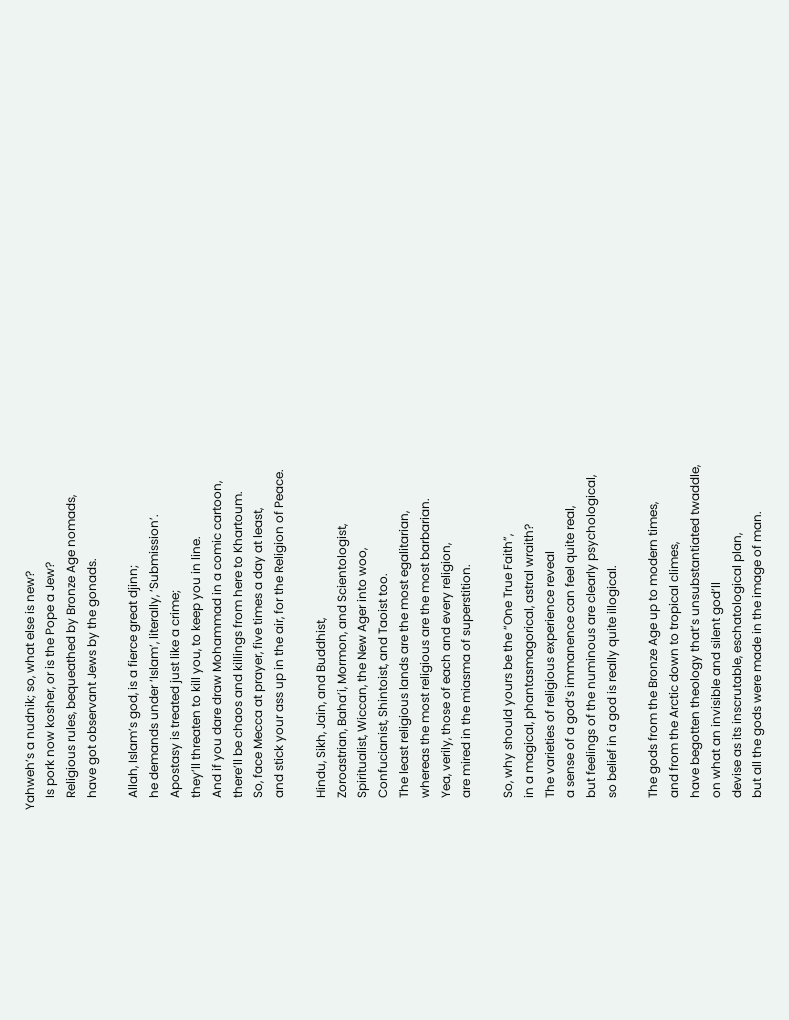Yahweh’s a nudnik; so, what else is new?
    Is pork now kosher, or is the Pope a Jew?
    Religious rules, bequeathed by Bronze Age nomads,
    have got observant Jews by the gonads.

    Allah, Islam’s god, is a fierce great djinn;
    he demands under ‘Islam’, literally, ‘Submission’.
    Apostasy is treated just like a crime;
    they’ll threaten to kill you, to keep you in line.
    And if you dare draw Mohammad in a comic cartoon,
    there’ll be chaos and killings from here to Khartoum.
    So, face Mecca at prayer, five times a day at least,
    and stick your ass up in the air, for the Religion of Peace.

    Hindu, Sikh, Jain, and Buddhist,
    Zoroastrian, Baha’i, Mormon, and Scientologist,
    Spiritualist, Wiccan, the New Ager into woo,
    Confucianist, Shintoist, and Taoist too.
    The least religious lands are the most egalitarian,
    whereas the most religious are the most barbarian.
    Yea, verily, those of each and every religion,
    are mired in the miasma of superstition.

    So, why should yours be the “One True Faith”,
    in a magical, phantasmagorical, astral wraith?
    The varieties of religious experience reveal
    a sense of a god’s immanence can feel quite real,
    but feelings of the numinous are clearly psychological,
    so belief in a god is really quite illogical.

    The gods from the Bronze Age up to modern times,
    and from the Arctic down to tropical climes,
    have begotten theology that’s unsubstantiated twaddle,
    on what an invisible and silent god’ll
    devise as its inscrutable, eschatological plan,
    but all the gods were made in the image of man.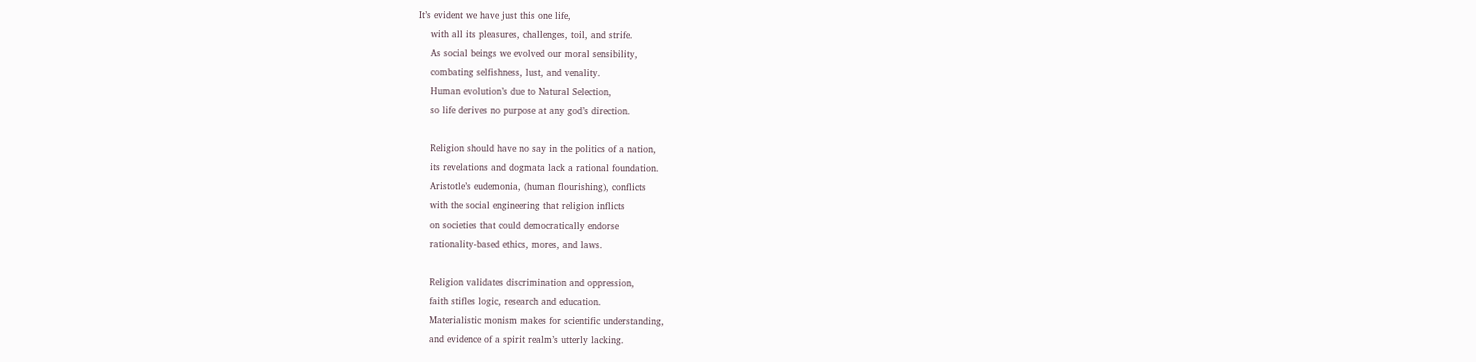It’s evident we have just this one life,
    with all its pleasures, challenges, toil, and strife.
    As social beings we evolved our moral sensibility,
    combating selfishness, lust, and venality.
    Human evolution’s due to Natural Selection,
    so life derives no purpose at any god’s direction.

    Religion should have no say in the politics of a nation,
    its revelations and dogmata lack a rational foundation.
    Aristotle’s eudemonia, (human flourishing), conflicts
    with the social engineering that religion inflicts
    on societies that could democratically endorse
    rationality-based ethics, mores, and laws.

    Religion validates discrimination and oppression,
    faith stifles logic, research and education.
    Materialistic monism makes for scientific understanding,
    and evidence of a spirit realm’s utterly lacking.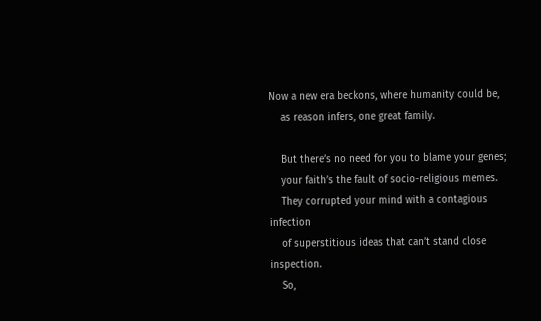Now a new era beckons, where humanity could be,
    as reason infers, one great family.

    But there’s no need for you to blame your genes;
    your faith’s the fault of socio-religious memes.
    They corrupted your mind with a contagious infection
    of superstitious ideas that can’t stand close inspection.
    So,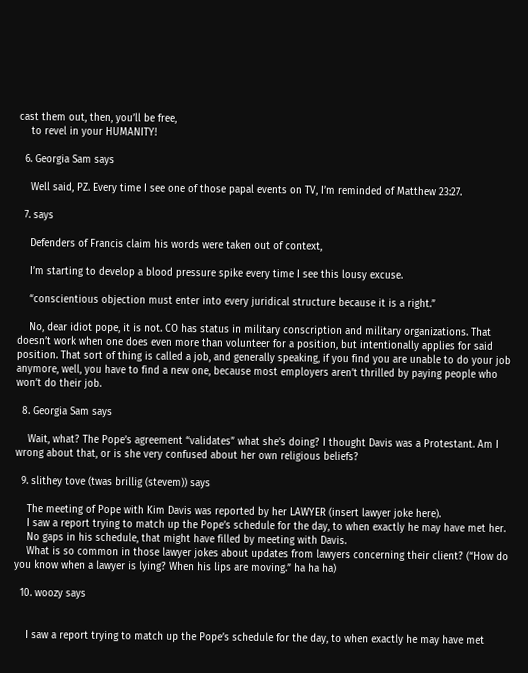cast them out, then, you’ll be free,
    to revel in your HUMANITY!

  6. Georgia Sam says

    Well said, PZ. Every time I see one of those papal events on TV, I’m reminded of Matthew 23:27.

  7. says

    Defenders of Francis claim his words were taken out of context,

    I’m starting to develop a blood pressure spike every time I see this lousy excuse.

    “conscientious objection must enter into every juridical structure because it is a right.”

    No, dear idiot pope, it is not. CO has status in military conscription and military organizations. That doesn’t work when one does even more than volunteer for a position, but intentionally applies for said position. That sort of thing is called a job, and generally speaking, if you find you are unable to do your job anymore, well, you have to find a new one, because most employers aren’t thrilled by paying people who won’t do their job.

  8. Georgia Sam says

    Wait, what? The Pope’s agreement “validates” what she’s doing? I thought Davis was a Protestant. Am I wrong about that, or is she very confused about her own religious beliefs?

  9. slithey tove (twas brillig (stevem)) says

    The meeting of Pope with Kim Davis was reported by her LAWYER (insert lawyer joke here).
    I saw a report trying to match up the Pope’s schedule for the day, to when exactly he may have met her.
    No gaps in his schedule, that might have filled by meeting with Davis.
    What is so common in those lawyer jokes about updates from lawyers concerning their client? (“How do you know when a lawyer is lying? When his lips are moving.” ha ha ha)

  10. woozy says


    I saw a report trying to match up the Pope’s schedule for the day, to when exactly he may have met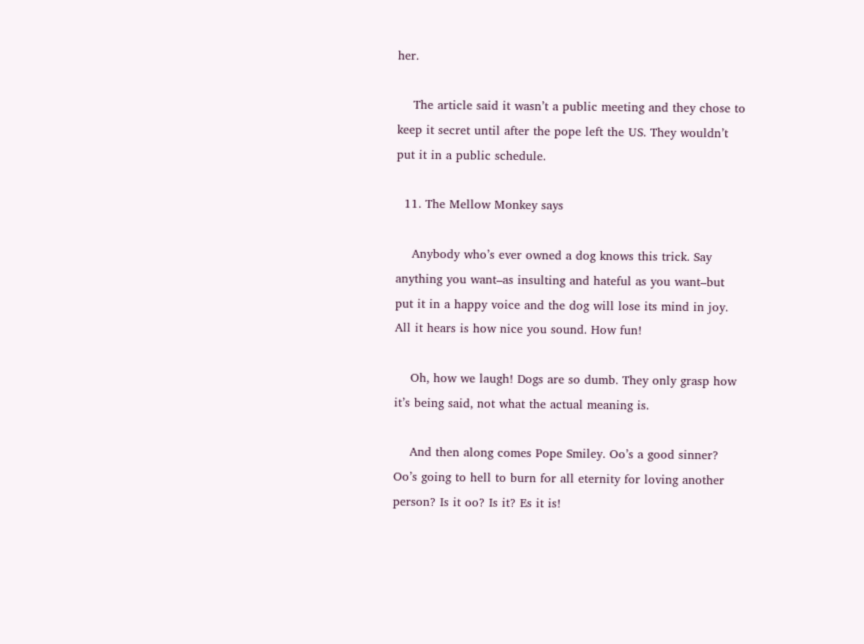her.

    The article said it wasn’t a public meeting and they chose to keep it secret until after the pope left the US. They wouldn’t put it in a public schedule.

  11. The Mellow Monkey says

    Anybody who’s ever owned a dog knows this trick. Say anything you want–as insulting and hateful as you want–but put it in a happy voice and the dog will lose its mind in joy. All it hears is how nice you sound. How fun!

    Oh, how we laugh! Dogs are so dumb. They only grasp how it’s being said, not what the actual meaning is.

    And then along comes Pope Smiley. Oo’s a good sinner? Oo’s going to hell to burn for all eternity for loving another person? Is it oo? Is it? Es it is!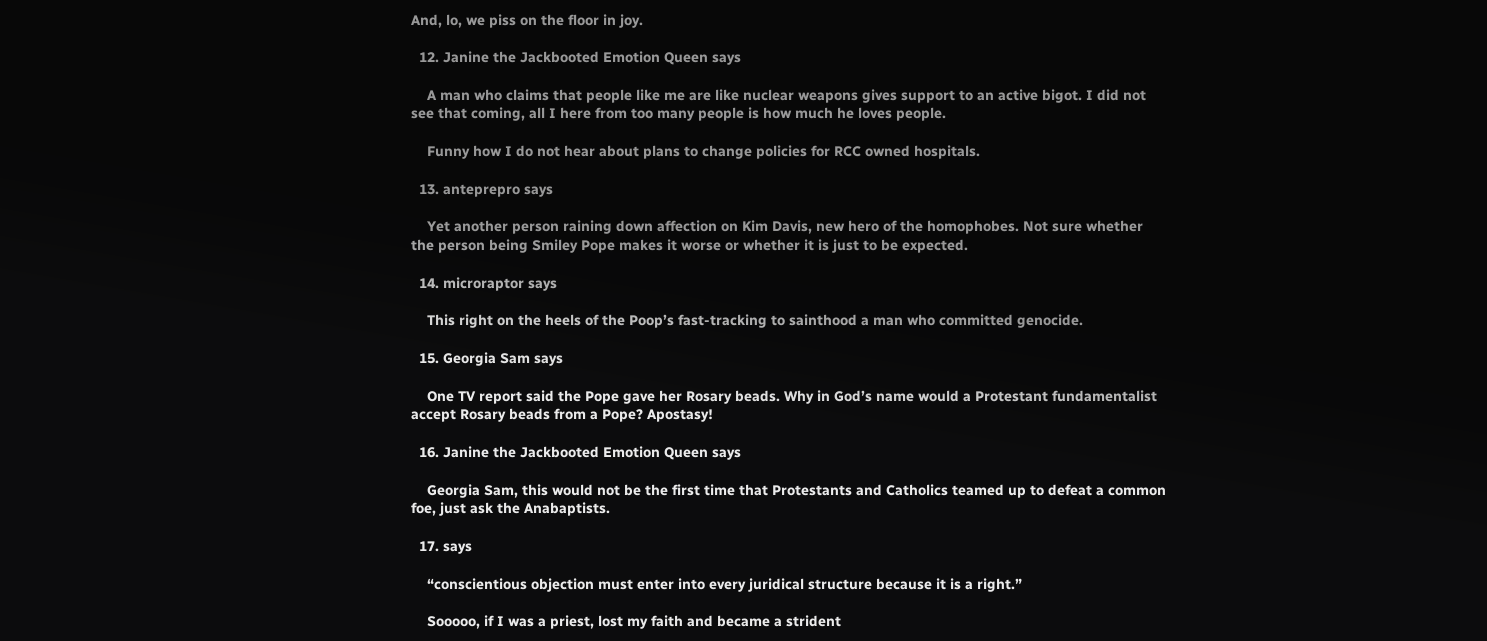And, lo, we piss on the floor in joy.

  12. Janine the Jackbooted Emotion Queen says

    A man who claims that people like me are like nuclear weapons gives support to an active bigot. I did not see that coming, all I here from too many people is how much he loves people.

    Funny how I do not hear about plans to change policies for RCC owned hospitals.

  13. anteprepro says

    Yet another person raining down affection on Kim Davis, new hero of the homophobes. Not sure whether the person being Smiley Pope makes it worse or whether it is just to be expected.

  14. microraptor says

    This right on the heels of the Poop’s fast-tracking to sainthood a man who committed genocide.

  15. Georgia Sam says

    One TV report said the Pope gave her Rosary beads. Why in God’s name would a Protestant fundamentalist accept Rosary beads from a Pope? Apostasy!

  16. Janine the Jackbooted Emotion Queen says

    Georgia Sam, this would not be the first time that Protestants and Catholics teamed up to defeat a common foe, just ask the Anabaptists.

  17. says

    “conscientious objection must enter into every juridical structure because it is a right.”

    Sooooo, if I was a priest, lost my faith and became a strident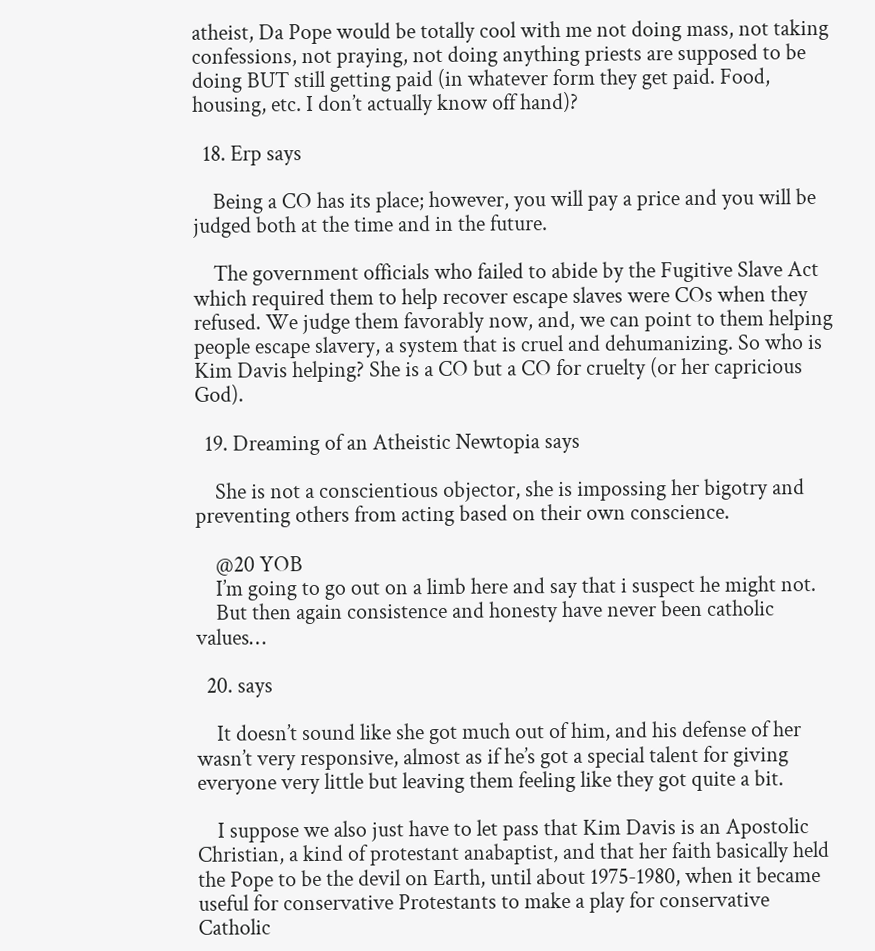atheist, Da Pope would be totally cool with me not doing mass, not taking confessions, not praying, not doing anything priests are supposed to be doing BUT still getting paid (in whatever form they get paid. Food, housing, etc. I don’t actually know off hand)?

  18. Erp says

    Being a CO has its place; however, you will pay a price and you will be judged both at the time and in the future.

    The government officials who failed to abide by the Fugitive Slave Act which required them to help recover escape slaves were COs when they refused. We judge them favorably now, and, we can point to them helping people escape slavery, a system that is cruel and dehumanizing. So who is Kim Davis helping? She is a CO but a CO for cruelty (or her capricious God).

  19. Dreaming of an Atheistic Newtopia says

    She is not a conscientious objector, she is impossing her bigotry and preventing others from acting based on their own conscience.

    @20 YOB
    I’m going to go out on a limb here and say that i suspect he might not.
    But then again consistence and honesty have never been catholic values…

  20. says

    It doesn’t sound like she got much out of him, and his defense of her wasn’t very responsive, almost as if he’s got a special talent for giving everyone very little but leaving them feeling like they got quite a bit.

    I suppose we also just have to let pass that Kim Davis is an Apostolic Christian, a kind of protestant anabaptist, and that her faith basically held the Pope to be the devil on Earth, until about 1975-1980, when it became useful for conservative Protestants to make a play for conservative Catholic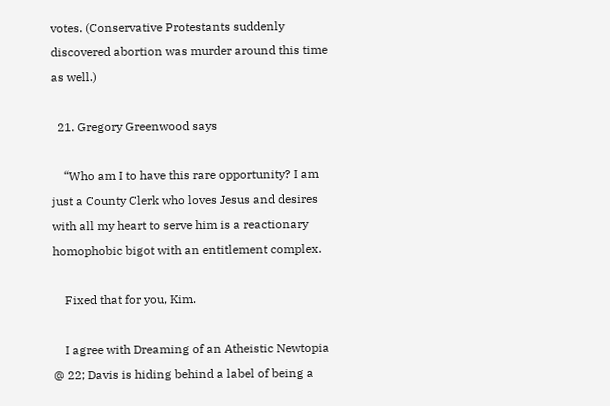votes. (Conservative Protestants suddenly discovered abortion was murder around this time as well.)

  21. Gregory Greenwood says

    “Who am I to have this rare opportunity? I am just a County Clerk who loves Jesus and desires with all my heart to serve him is a reactionary homophobic bigot with an entitlement complex.

    Fixed that for you, Kim.

    I agree with Dreaming of an Atheistic Newtopia @ 22; Davis is hiding behind a label of being a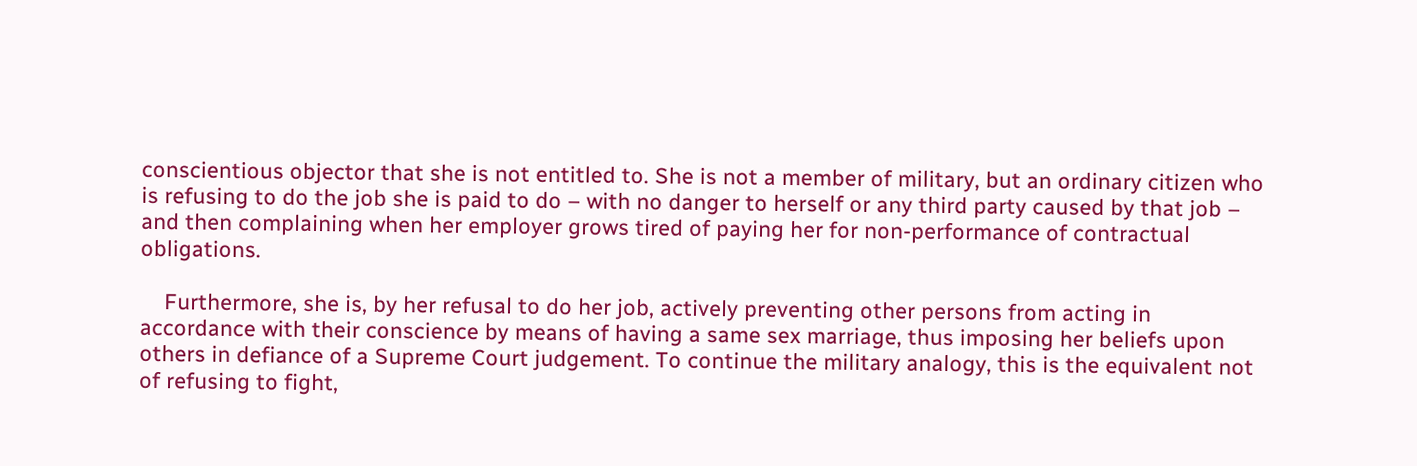conscientious objector that she is not entitled to. She is not a member of military, but an ordinary citizen who is refusing to do the job she is paid to do – with no danger to herself or any third party caused by that job – and then complaining when her employer grows tired of paying her for non-performance of contractual obligations.

    Furthermore, she is, by her refusal to do her job, actively preventing other persons from acting in accordance with their conscience by means of having a same sex marriage, thus imposing her beliefs upon others in defiance of a Supreme Court judgement. To continue the military analogy, this is the equivalent not of refusing to fight,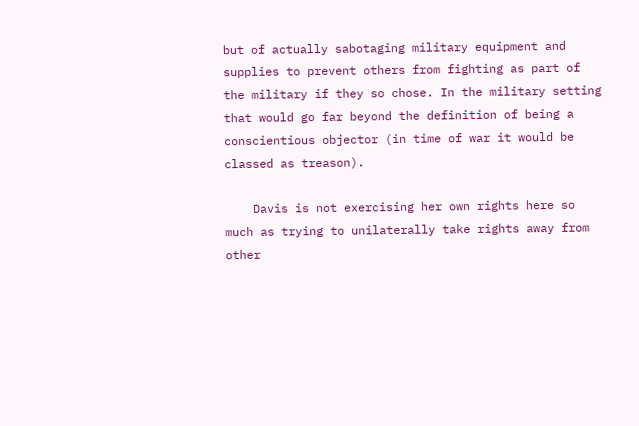but of actually sabotaging military equipment and supplies to prevent others from fighting as part of the military if they so chose. In the military setting that would go far beyond the definition of being a conscientious objector (in time of war it would be classed as treason).

    Davis is not exercising her own rights here so much as trying to unilaterally take rights away from other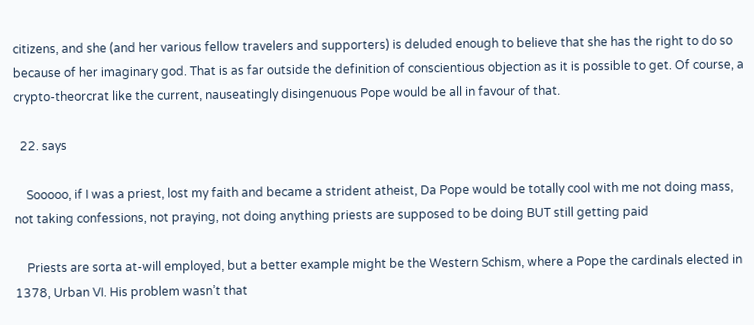citizens, and she (and her various fellow travelers and supporters) is deluded enough to believe that she has the right to do so because of her imaginary god. That is as far outside the definition of conscientious objection as it is possible to get. Of course, a crypto-theorcrat like the current, nauseatingly disingenuous Pope would be all in favour of that.

  22. says

    Sooooo, if I was a priest, lost my faith and became a strident atheist, Da Pope would be totally cool with me not doing mass, not taking confessions, not praying, not doing anything priests are supposed to be doing BUT still getting paid

    Priests are sorta at-will employed, but a better example might be the Western Schism, where a Pope the cardinals elected in 1378, Urban VI. His problem wasn’t that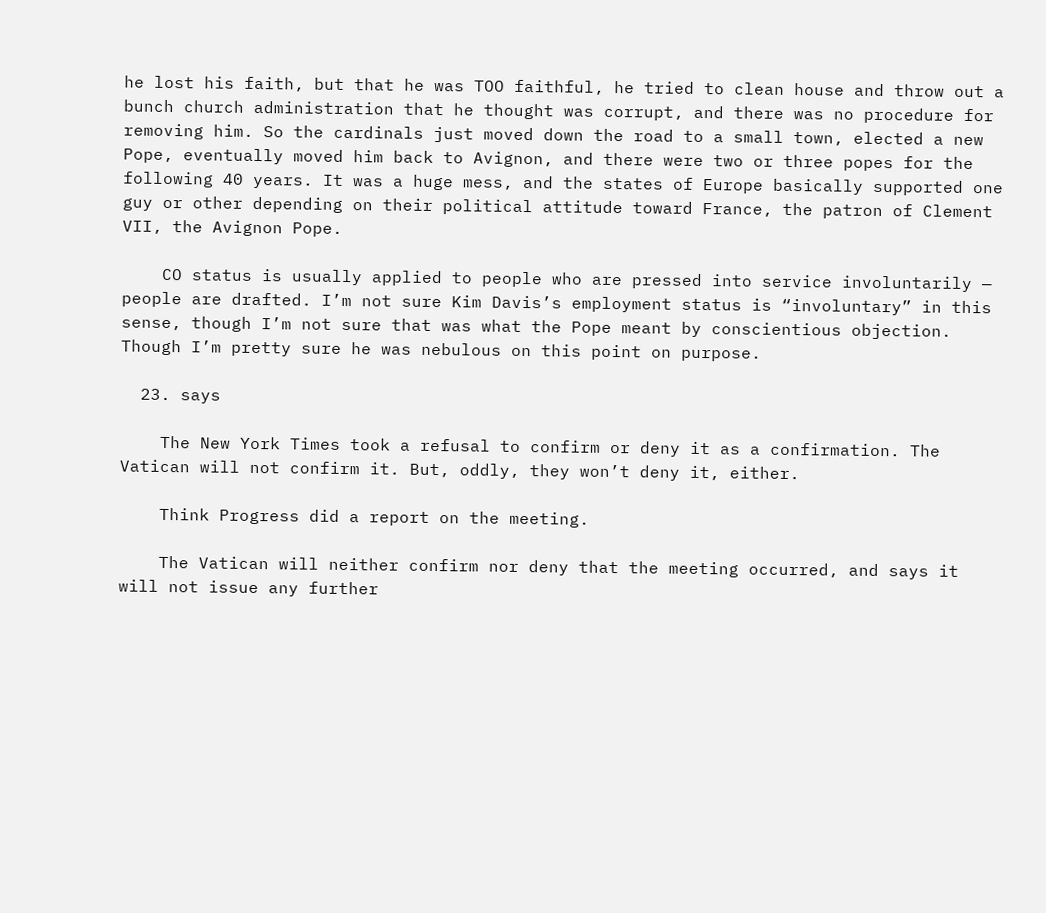he lost his faith, but that he was TOO faithful, he tried to clean house and throw out a bunch church administration that he thought was corrupt, and there was no procedure for removing him. So the cardinals just moved down the road to a small town, elected a new Pope, eventually moved him back to Avignon, and there were two or three popes for the following 40 years. It was a huge mess, and the states of Europe basically supported one guy or other depending on their political attitude toward France, the patron of Clement VII, the Avignon Pope.

    CO status is usually applied to people who are pressed into service involuntarily — people are drafted. I’m not sure Kim Davis’s employment status is “involuntary” in this sense, though I’m not sure that was what the Pope meant by conscientious objection. Though I’m pretty sure he was nebulous on this point on purpose.

  23. says

    The New York Times took a refusal to confirm or deny it as a confirmation. The Vatican will not confirm it. But, oddly, they won’t deny it, either.

    Think Progress did a report on the meeting.

    The Vatican will neither confirm nor deny that the meeting occurred, and says it will not issue any further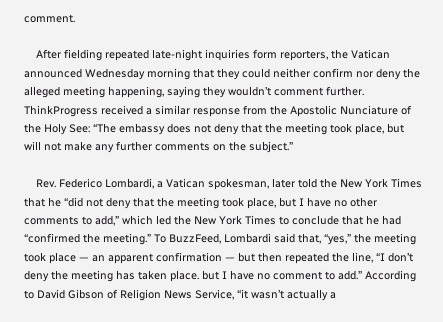comment.

    After fielding repeated late-night inquiries form reporters, the Vatican announced Wednesday morning that they could neither confirm nor deny the alleged meeting happening, saying they wouldn’t comment further. ThinkProgress received a similar response from the Apostolic Nunciature of the Holy See: “The embassy does not deny that the meeting took place, but will not make any further comments on the subject.”

    Rev. Federico Lombardi, a Vatican spokesman, later told the New York Times that he “did not deny that the meeting took place, but I have no other comments to add,” which led the New York Times to conclude that he had “confirmed the meeting.” To BuzzFeed, Lombardi said that, “yes,” the meeting took place — an apparent confirmation — but then repeated the line, “I don’t deny the meeting has taken place. but I have no comment to add.” According to David Gibson of Religion News Service, “it wasn’t actually a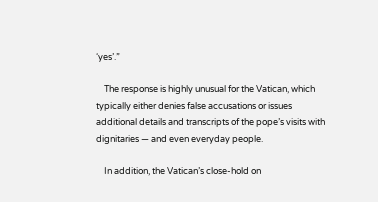‘yes’.”

    The response is highly unusual for the Vatican, which typically either denies false accusations or issues additional details and transcripts of the pope’s visits with dignitaries — and even everyday people.

    In addition, the Vatican’s close-hold on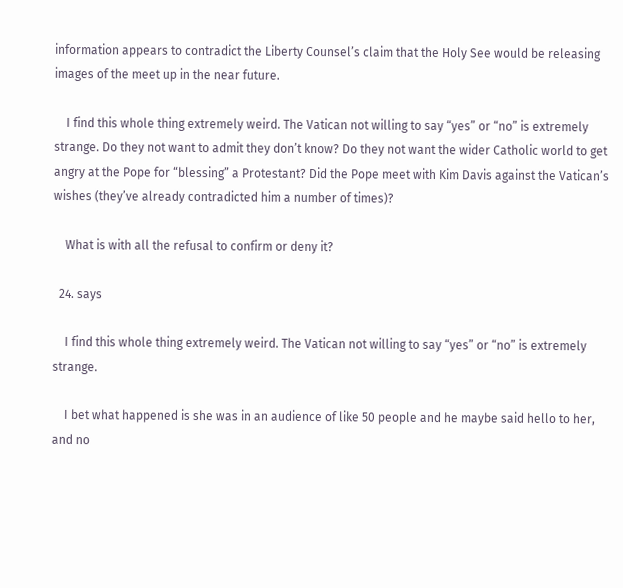information appears to contradict the Liberty Counsel’s claim that the Holy See would be releasing images of the meet up in the near future.

    I find this whole thing extremely weird. The Vatican not willing to say “yes” or “no” is extremely strange. Do they not want to admit they don’t know? Do they not want the wider Catholic world to get angry at the Pope for “blessing” a Protestant? Did the Pope meet with Kim Davis against the Vatican’s wishes (they’ve already contradicted him a number of times)?

    What is with all the refusal to confirm or deny it?

  24. says

    I find this whole thing extremely weird. The Vatican not willing to say “yes” or “no” is extremely strange.

    I bet what happened is she was in an audience of like 50 people and he maybe said hello to her, and no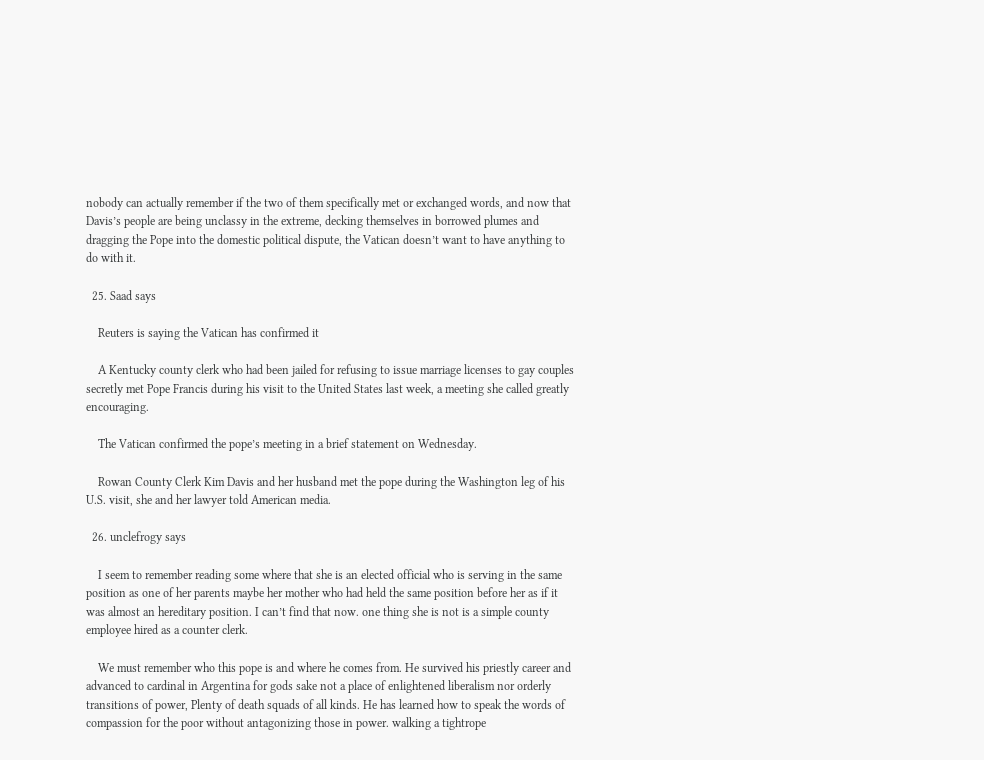nobody can actually remember if the two of them specifically met or exchanged words, and now that Davis’s people are being unclassy in the extreme, decking themselves in borrowed plumes and dragging the Pope into the domestic political dispute, the Vatican doesn’t want to have anything to do with it.

  25. Saad says

    Reuters is saying the Vatican has confirmed it

    A Kentucky county clerk who had been jailed for refusing to issue marriage licenses to gay couples secretly met Pope Francis during his visit to the United States last week, a meeting she called greatly encouraging.

    The Vatican confirmed the pope’s meeting in a brief statement on Wednesday.

    Rowan County Clerk Kim Davis and her husband met the pope during the Washington leg of his U.S. visit, she and her lawyer told American media.

  26. unclefrogy says

    I seem to remember reading some where that she is an elected official who is serving in the same position as one of her parents maybe her mother who had held the same position before her as if it was almost an hereditary position. I can’t find that now. one thing she is not is a simple county employee hired as a counter clerk.

    We must remember who this pope is and where he comes from. He survived his priestly career and advanced to cardinal in Argentina for gods sake not a place of enlightened liberalism nor orderly transitions of power, Plenty of death squads of all kinds. He has learned how to speak the words of compassion for the poor without antagonizing those in power. walking a tightrope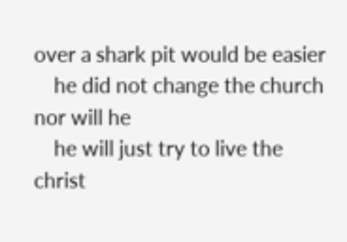over a shark pit would be easier
    he did not change the church nor will he
    he will just try to live the christ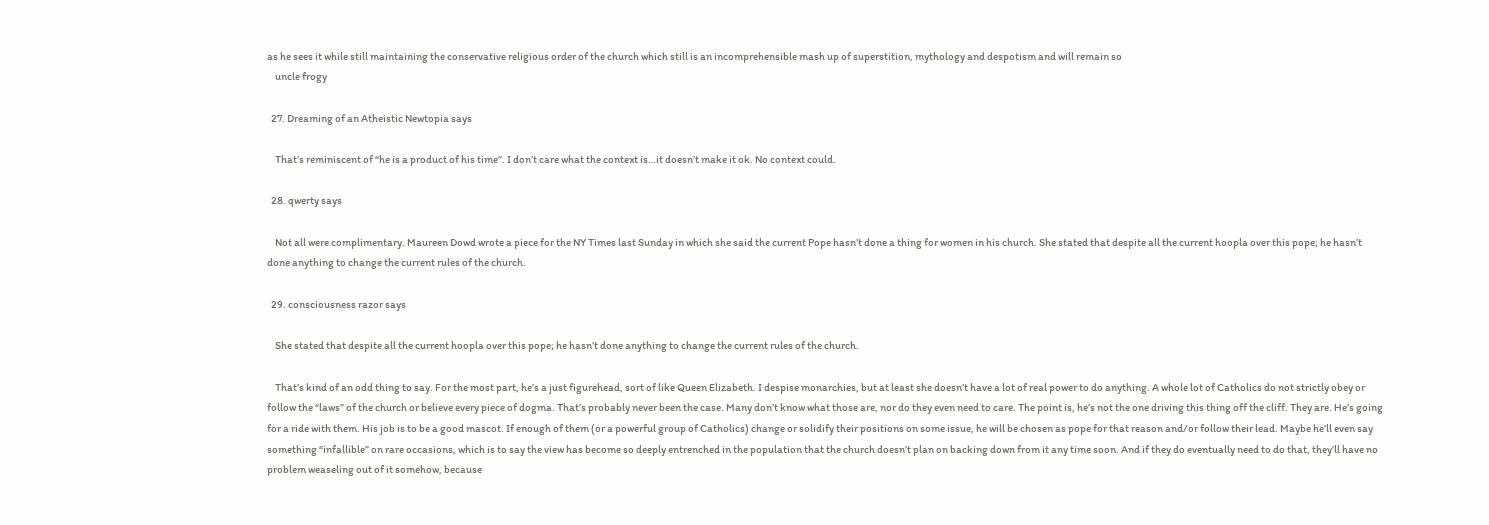as he sees it while still maintaining the conservative religious order of the church which still is an incomprehensible mash up of superstition, mythology and despotism and will remain so
    uncle frogy

  27. Dreaming of an Atheistic Newtopia says

    That’s reminiscent of “he is a product of his time”. I don’t care what the context is…it doesn’t make it ok. No context could.

  28. qwerty says

    Not all were complimentary. Maureen Dowd wrote a piece for the NY Times last Sunday in which she said the current Pope hasn’t done a thing for women in his church. She stated that despite all the current hoopla over this pope; he hasn’t done anything to change the current rules of the church.

  29. consciousness razor says

    She stated that despite all the current hoopla over this pope; he hasn’t done anything to change the current rules of the church.

    That’s kind of an odd thing to say. For the most part, he’s a just figurehead, sort of like Queen Elizabeth. I despise monarchies, but at least she doesn’t have a lot of real power to do anything. A whole lot of Catholics do not strictly obey or follow the “laws” of the church or believe every piece of dogma. That’s probably never been the case. Many don’t know what those are, nor do they even need to care. The point is, he’s not the one driving this thing off the cliff. They are. He’s going for a ride with them. His job is to be a good mascot. If enough of them (or a powerful group of Catholics) change or solidify their positions on some issue, he will be chosen as pope for that reason and/or follow their lead. Maybe he’ll even say something “infallible” on rare occasions, which is to say the view has become so deeply entrenched in the population that the church doesn’t plan on backing down from it any time soon. And if they do eventually need to do that, they’ll have no problem weaseling out of it somehow, because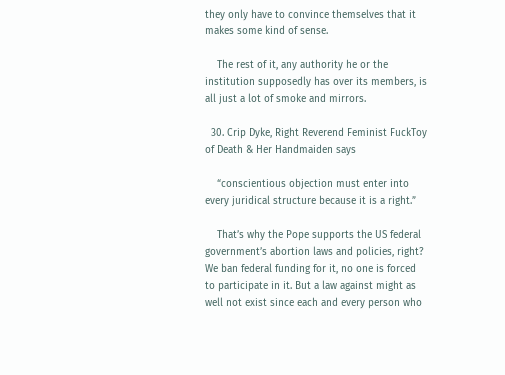they only have to convince themselves that it makes some kind of sense.

    The rest of it, any authority he or the institution supposedly has over its members, is all just a lot of smoke and mirrors.

  30. Crip Dyke, Right Reverend Feminist FuckToy of Death & Her Handmaiden says

    “conscientious objection must enter into every juridical structure because it is a right.”

    That’s why the Pope supports the US federal government’s abortion laws and policies, right? We ban federal funding for it, no one is forced to participate in it. But a law against might as well not exist since each and every person who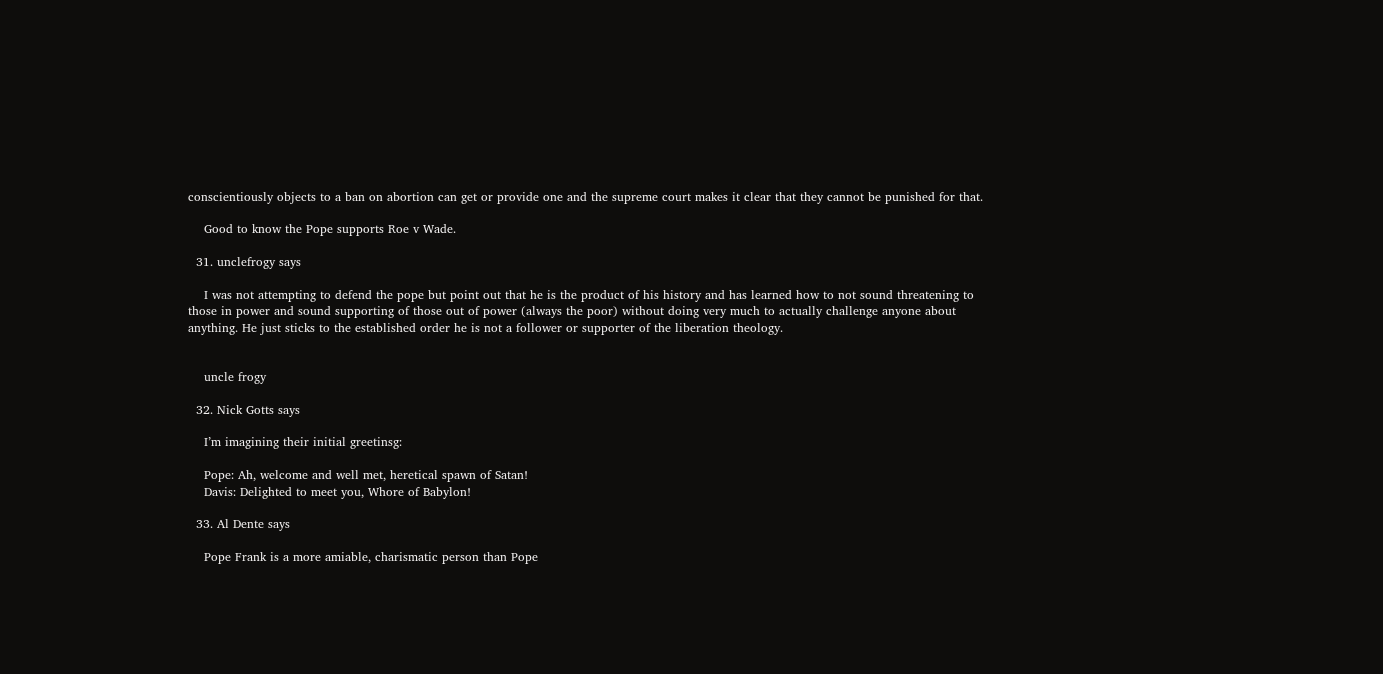conscientiously objects to a ban on abortion can get or provide one and the supreme court makes it clear that they cannot be punished for that.

    Good to know the Pope supports Roe v Wade.

  31. unclefrogy says

    I was not attempting to defend the pope but point out that he is the product of his history and has learned how to not sound threatening to those in power and sound supporting of those out of power (always the poor) without doing very much to actually challenge anyone about anything. He just sticks to the established order he is not a follower or supporter of the liberation theology.


    uncle frogy

  32. Nick Gotts says

    I’m imagining their initial greetinsg:

    Pope: Ah, welcome and well met, heretical spawn of Satan!
    Davis: Delighted to meet you, Whore of Babylon!

  33. Al Dente says

    Pope Frank is a more amiable, charismatic person than Pope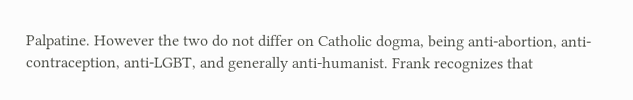Palpatine. However the two do not differ on Catholic dogma, being anti-abortion, anti-contraception, anti-LGBT, and generally anti-humanist. Frank recognizes that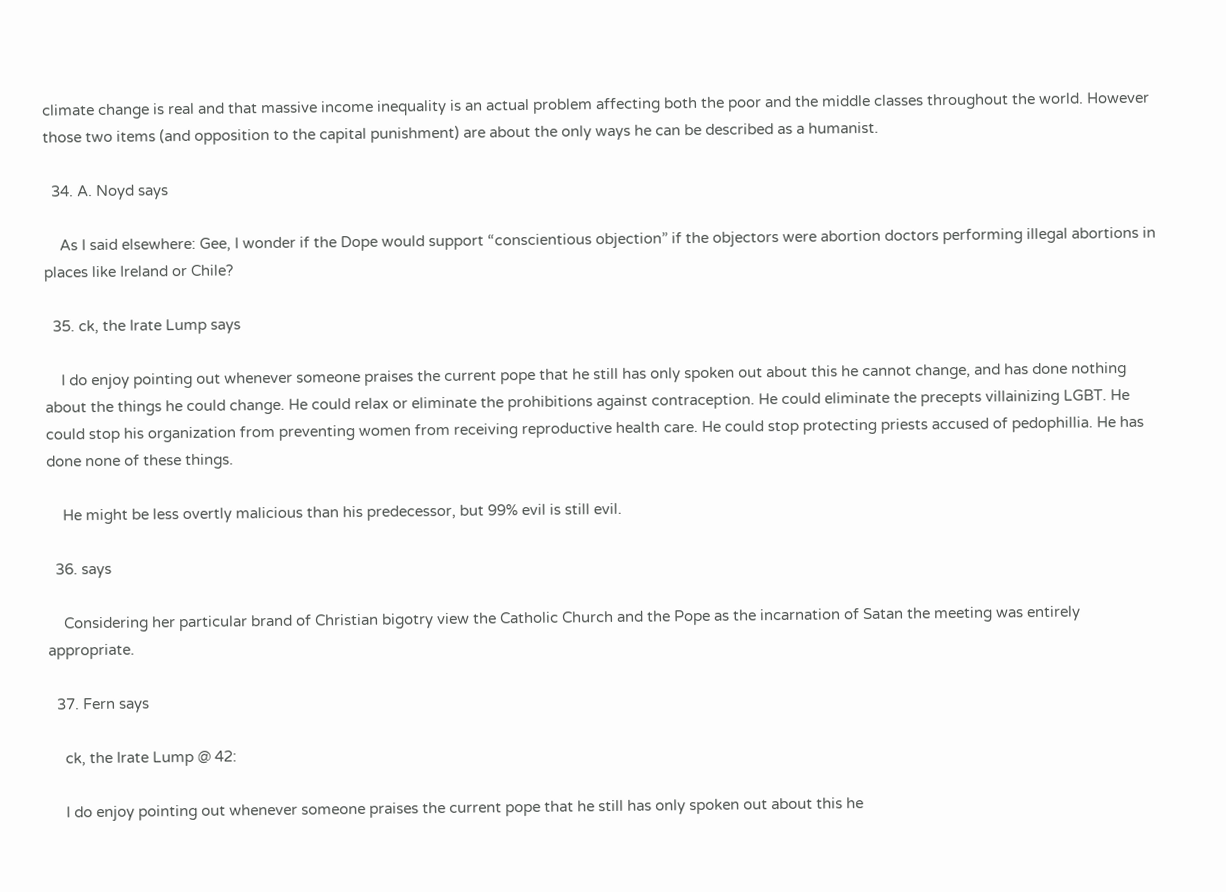climate change is real and that massive income inequality is an actual problem affecting both the poor and the middle classes throughout the world. However those two items (and opposition to the capital punishment) are about the only ways he can be described as a humanist.

  34. A. Noyd says

    As I said elsewhere: Gee, I wonder if the Dope would support “conscientious objection” if the objectors were abortion doctors performing illegal abortions in places like Ireland or Chile?

  35. ck, the Irate Lump says

    I do enjoy pointing out whenever someone praises the current pope that he still has only spoken out about this he cannot change, and has done nothing about the things he could change. He could relax or eliminate the prohibitions against contraception. He could eliminate the precepts villainizing LGBT. He could stop his organization from preventing women from receiving reproductive health care. He could stop protecting priests accused of pedophillia. He has done none of these things.

    He might be less overtly malicious than his predecessor, but 99% evil is still evil.

  36. says

    Considering her particular brand of Christian bigotry view the Catholic Church and the Pope as the incarnation of Satan the meeting was entirely appropriate.

  37. Fern says

    ck, the Irate Lump @ 42:

    I do enjoy pointing out whenever someone praises the current pope that he still has only spoken out about this he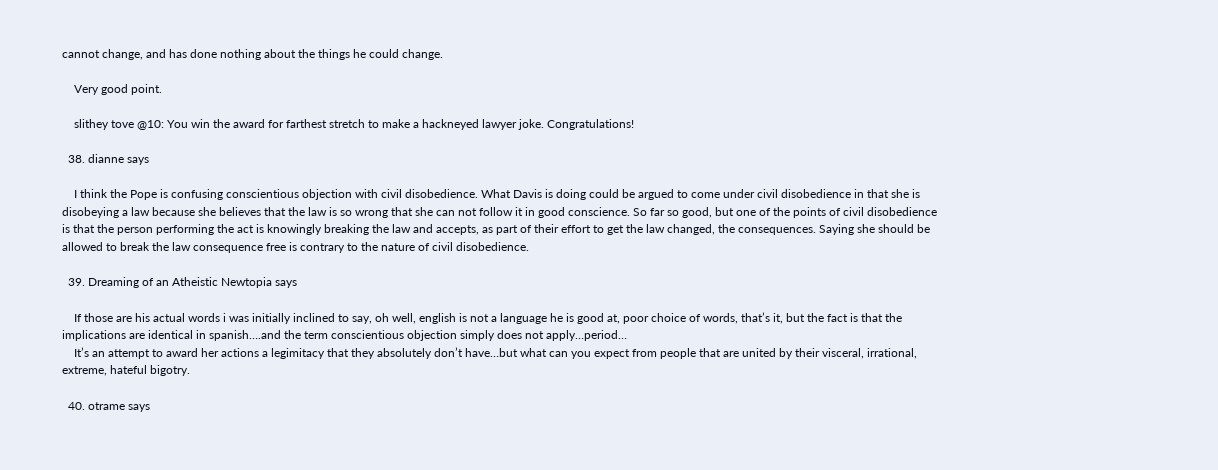cannot change, and has done nothing about the things he could change.

    Very good point.

    slithey tove @10: You win the award for farthest stretch to make a hackneyed lawyer joke. Congratulations!

  38. dianne says

    I think the Pope is confusing conscientious objection with civil disobedience. What Davis is doing could be argued to come under civil disobedience in that she is disobeying a law because she believes that the law is so wrong that she can not follow it in good conscience. So far so good, but one of the points of civil disobedience is that the person performing the act is knowingly breaking the law and accepts, as part of their effort to get the law changed, the consequences. Saying she should be allowed to break the law consequence free is contrary to the nature of civil disobedience.

  39. Dreaming of an Atheistic Newtopia says

    If those are his actual words i was initially inclined to say, oh well, english is not a language he is good at, poor choice of words, that’s it, but the fact is that the implications are identical in spanish….and the term conscientious objection simply does not apply…period…
    It’s an attempt to award her actions a legimitacy that they absolutely don’t have…but what can you expect from people that are united by their visceral, irrational, extreme, hateful bigotry.

  40. otrame says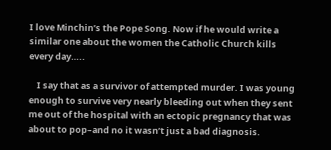I love Minchin’s the Pope Song. Now if he would write a similar one about the women the Catholic Church kills every day…..

    I say that as a survivor of attempted murder. I was young enough to survive very nearly bleeding out when they sent me out of the hospital with an ectopic pregnancy that was about to pop–and no it wasn’t just a bad diagnosis.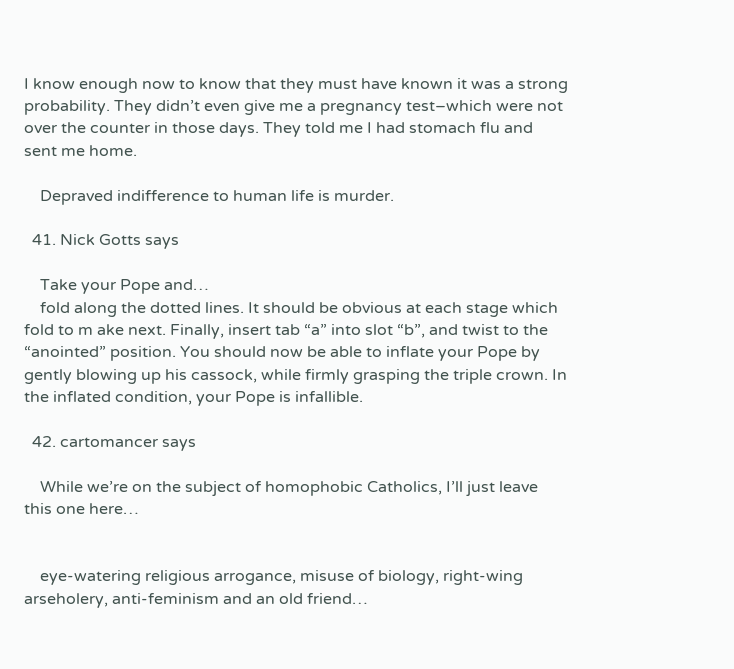I know enough now to know that they must have known it was a strong probability. They didn’t even give me a pregnancy test–which were not over the counter in those days. They told me I had stomach flu and sent me home.

    Depraved indifference to human life is murder.

  41. Nick Gotts says

    Take your Pope and…
    fold along the dotted lines. It should be obvious at each stage which fold to m ake next. Finally, insert tab “a” into slot “b”, and twist to the “anointed” position. You should now be able to inflate your Pope by gently blowing up his cassock, while firmly grasping the triple crown. In the inflated condition, your Pope is infallible.

  42. cartomancer says

    While we’re on the subject of homophobic Catholics, I’ll just leave this one here…


    eye-watering religious arrogance, misuse of biology, right-wing arseholery, anti-feminism and an old friend…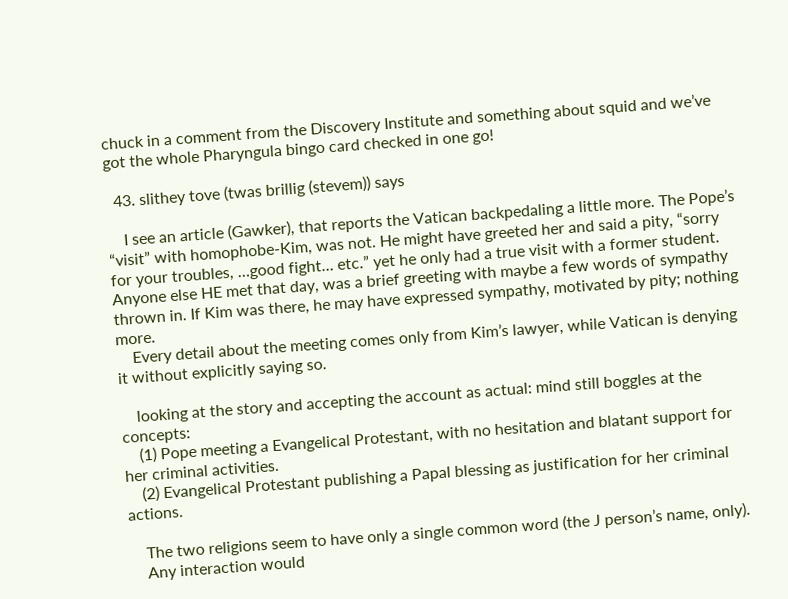chuck in a comment from the Discovery Institute and something about squid and we’ve got the whole Pharyngula bingo card checked in one go!

  43. slithey tove (twas brillig (stevem)) says

    I see an article (Gawker), that reports the Vatican backpedaling a little more. The Pope’s “visit” with homophobe-Kim, was not. He might have greeted her and said a pity, “sorry for your troubles, …good fight… etc.” yet he only had a true visit with a former student. Anyone else HE met that day, was a brief greeting with maybe a few words of sympathy thrown in. If Kim was there, he may have expressed sympathy, motivated by pity; nothing more.
    Every detail about the meeting comes only from Kim’s lawyer, while Vatican is denying it without explicitly saying so.

    looking at the story and accepting the account as actual: mind still boggles at the concepts:
    (1) Pope meeting a Evangelical Protestant, with no hesitation and blatant support for her criminal activities.
    (2) Evangelical Protestant publishing a Papal blessing as justification for her criminal actions.

    The two religions seem to have only a single common word (the J person’s name, only).
    Any interaction would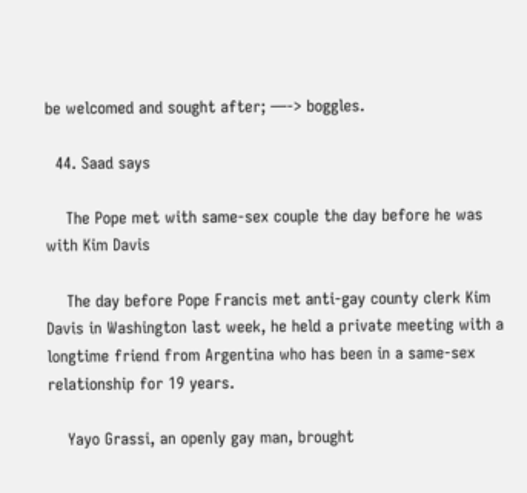be welcomed and sought after; —-> boggles.

  44. Saad says

    The Pope met with same-sex couple the day before he was with Kim Davis

    The day before Pope Francis met anti-gay county clerk Kim Davis in Washington last week, he held a private meeting with a longtime friend from Argentina who has been in a same-sex relationship for 19 years.

    Yayo Grassi, an openly gay man, brought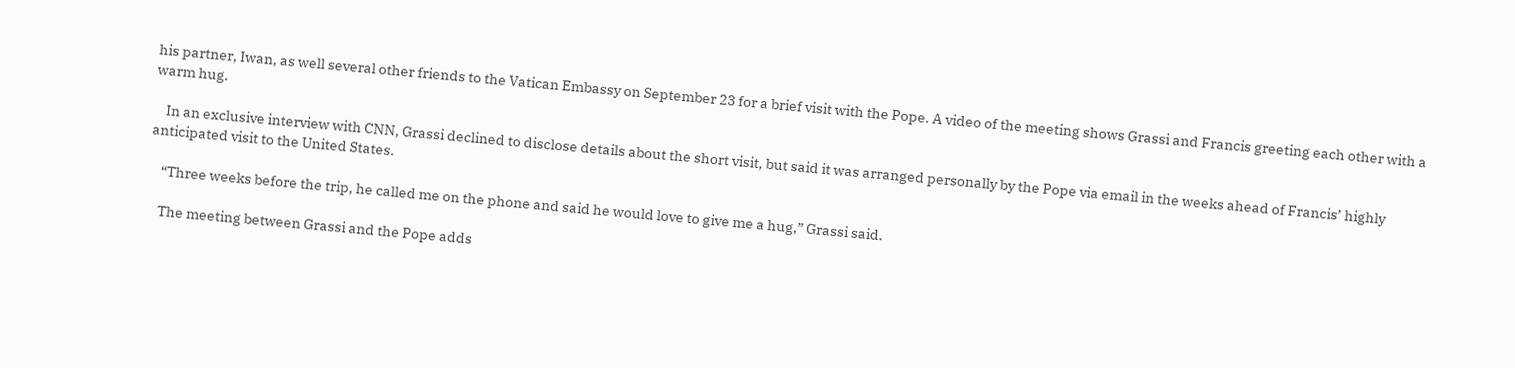his partner, Iwan, as well several other friends to the Vatican Embassy on September 23 for a brief visit with the Pope. A video of the meeting shows Grassi and Francis greeting each other with a warm hug.

    In an exclusive interview with CNN, Grassi declined to disclose details about the short visit, but said it was arranged personally by the Pope via email in the weeks ahead of Francis’ highly anticipated visit to the United States.

    “Three weeks before the trip, he called me on the phone and said he would love to give me a hug,” Grassi said.

    The meeting between Grassi and the Pope adds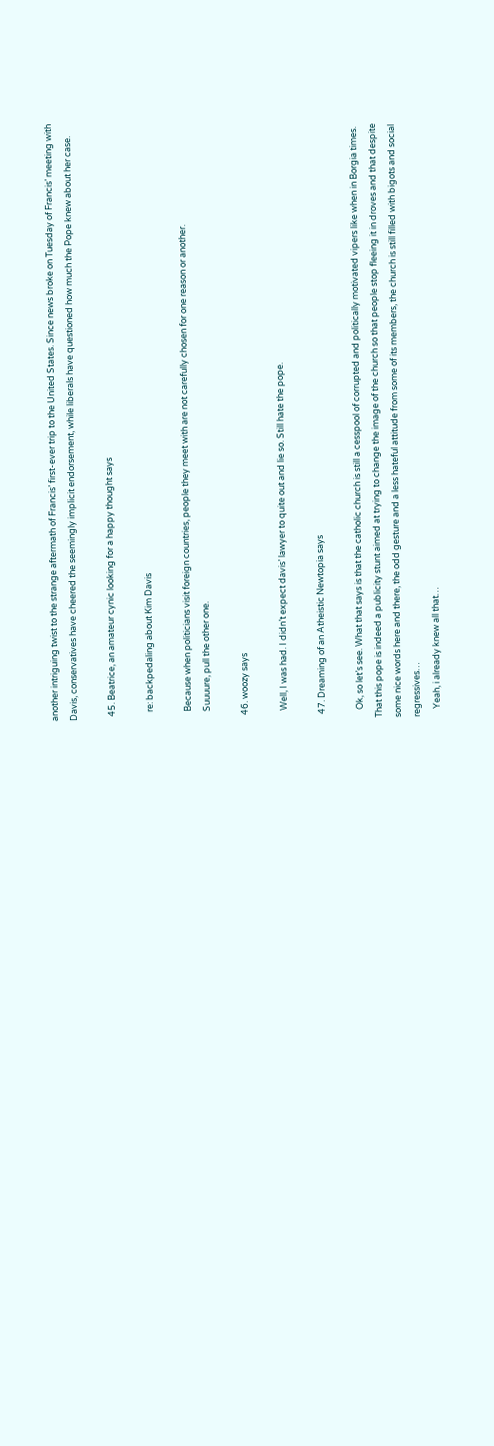another intriguing twist to the strange aftermath of Francis’ first-ever trip to the United States. Since news broke on Tuesday of Francis’ meeting with Davis, conservatives have cheered the seemingly implicit endorsement, while liberals have questioned how much the Pope knew about her case.

  45. Beatrice, an amateur cynic looking for a happy thought says

    re: backpedaling about Kim Davis

    Because when politicians visit foreign countries, people they meet with are not carefully chosen for one reason or another.
    Suuuure, pull the other one.

  46. woozy says

    Well, I was had. I didn’t expect davis’ lawyer to quite out and lie so. Still hate the pope.

  47. Dreaming of an Atheistic Newtopia says

    Ok, so let’s see. What that says is that the catholic church is still a cesspool of corrupted and politically motivated vipers like when in Borgia times. That this pope is indeed a publicity stunt aimed at trying to change the image of the church so that people stop fleeing it in droves and that despite some nice words here and there, the odd gesture and a less hateful attitude from some of its members, the church is still filled with bigots and social regressives…
    Yeah, i already knew all that…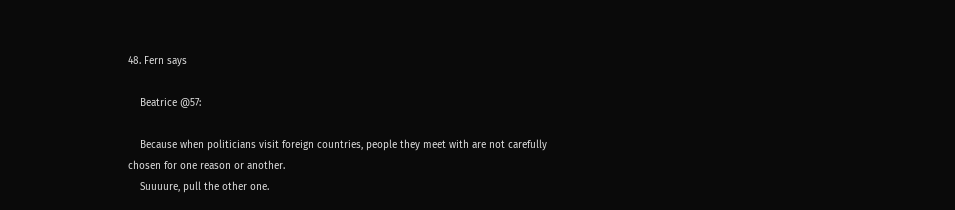48. Fern says

    Beatrice @57:

    Because when politicians visit foreign countries, people they meet with are not carefully chosen for one reason or another.
    Suuuure, pull the other one.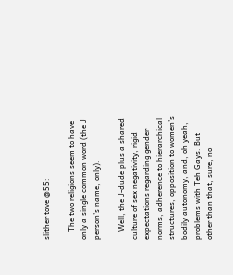slither tove @55:

    The two religions seem to have only a single common word (the J person’s name, only).

    Well, the J-dude plus a shared culture of sex negativity, rigid expectations regarding gender norms, adherence to hierarchical structures, opposition to women’s bodily autonomy, and, oh yeah, problems with Teh Gays. But other than that, sure, no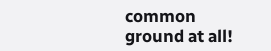common ground at all!